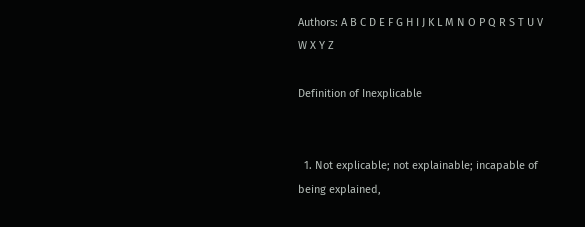Authors: A B C D E F G H I J K L M N O P Q R S T U V W X Y Z

Definition of Inexplicable


  1. Not explicable; not explainable; incapable of being explained,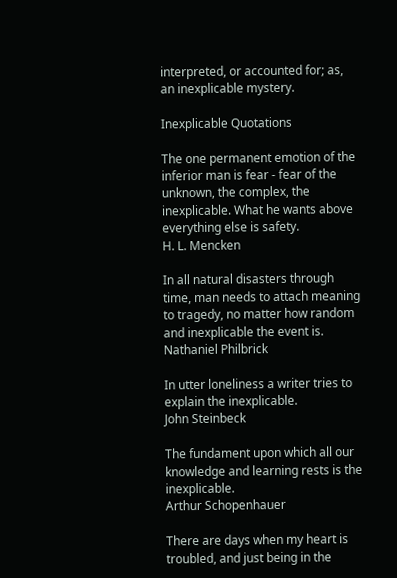interpreted, or accounted for; as, an inexplicable mystery.

Inexplicable Quotations

The one permanent emotion of the inferior man is fear - fear of the unknown, the complex, the inexplicable. What he wants above everything else is safety.
H. L. Mencken

In all natural disasters through time, man needs to attach meaning to tragedy, no matter how random and inexplicable the event is.
Nathaniel Philbrick

In utter loneliness a writer tries to explain the inexplicable.
John Steinbeck

The fundament upon which all our knowledge and learning rests is the inexplicable.
Arthur Schopenhauer

There are days when my heart is troubled, and just being in the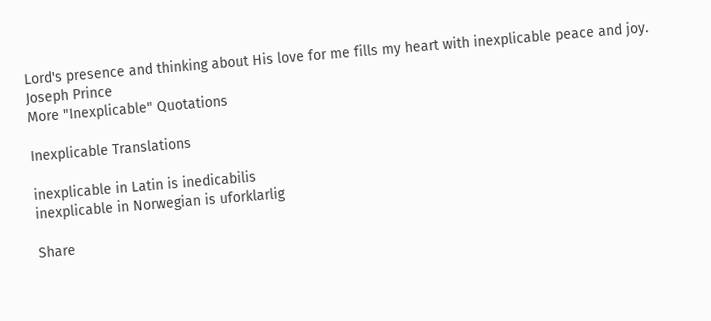Lord's presence and thinking about His love for me fills my heart with inexplicable peace and joy.
Joseph Prince
More "Inexplicable" Quotations

Inexplicable Translations

inexplicable in Latin is inedicabilis
inexplicable in Norwegian is uforklarlig

Share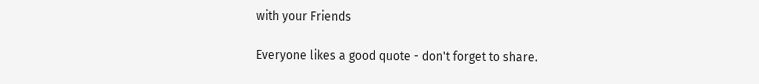with your Friends

Everyone likes a good quote - don't forget to share.